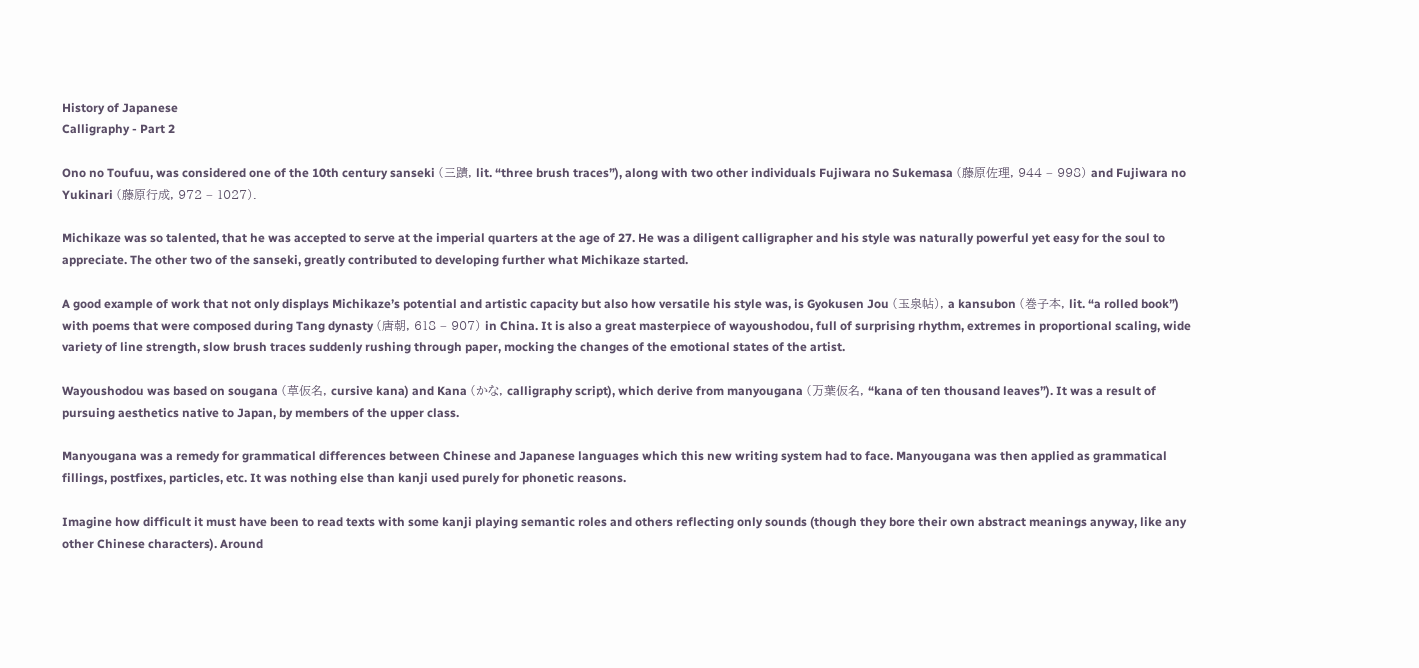History of Japanese
Calligraphy - Part 2

Ono no Toufuu, was considered one of the 10th century sanseki (三蹟, lit. “three brush traces”), along with two other individuals Fujiwara no Sukemasa (藤原佐理, 944 – 998) and Fujiwara no Yukinari (藤原行成, 972 – 1027).

Michikaze was so talented, that he was accepted to serve at the imperial quarters at the age of 27. He was a diligent calligrapher and his style was naturally powerful yet easy for the soul to appreciate. The other two of the sanseki, greatly contributed to developing further what Michikaze started.

A good example of work that not only displays Michikaze’s potential and artistic capacity but also how versatile his style was, is Gyokusen Jou (玉泉帖), a kansubon (巻子本, lit. “a rolled book”) with poems that were composed during Tang dynasty (唐朝, 618 – 907) in China. It is also a great masterpiece of wayoushodou, full of surprising rhythm, extremes in proportional scaling, wide variety of line strength, slow brush traces suddenly rushing through paper, mocking the changes of the emotional states of the artist.

Wayoushodou was based on sougana (草仮名, cursive kana) and Kana (かな, calligraphy script), which derive from manyougana (万葉仮名, “kana of ten thousand leaves”). It was a result of pursuing aesthetics native to Japan, by members of the upper class.

Manyougana was a remedy for grammatical differences between Chinese and Japanese languages which this new writing system had to face. Manyougana was then applied as grammatical fillings, postfixes, particles, etc. It was nothing else than kanji used purely for phonetic reasons.

Imagine how difficult it must have been to read texts with some kanji playing semantic roles and others reflecting only sounds (though they bore their own abstract meanings anyway, like any other Chinese characters). Around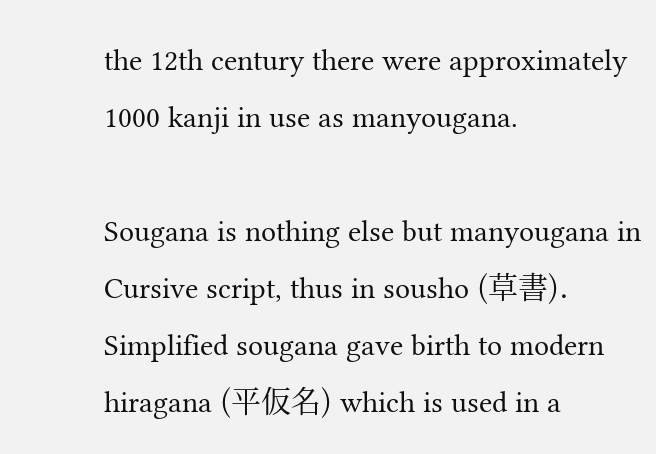the 12th century there were approximately 1000 kanji in use as manyougana.

Sougana is nothing else but manyougana in Cursive script, thus in sousho (草書). Simplified sougana gave birth to modern hiragana (平仮名) which is used in a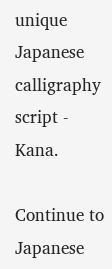unique Japanese calligraphy script - Kana.

Continue to Japanese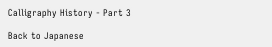Calligraphy History - Part 3

Back to Japanese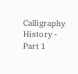Calligraphy History - Part 1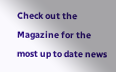Check out the Magazine for the most up to date news